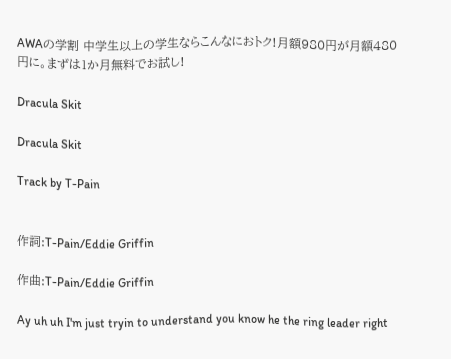AWAの学割 中学生以上の学生ならこんなにおトク!月額980円が月額480円に。まずは1か月無料でお試し!

Dracula Skit

Dracula Skit

Track by T-Pain


作詞:T-Pain/Eddie Griffin

作曲:T-Pain/Eddie Griffin

Ay uh uh I'm just tryin to understand you know he the ring leader right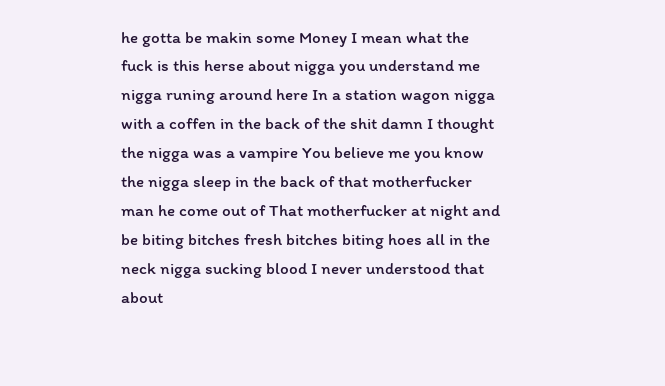he gotta be makin some Money I mean what the fuck is this herse about nigga you understand me nigga runing around here In a station wagon nigga with a coffen in the back of the shit damn I thought the nigga was a vampire You believe me you know the nigga sleep in the back of that motherfucker man he come out of That motherfucker at night and be biting bitches fresh bitches biting hoes all in the neck nigga sucking blood I never understood that about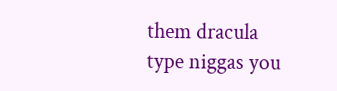them dracula type niggas you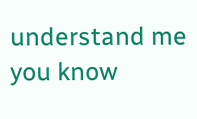understand me you know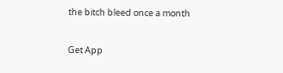the bitch bleed once a month

Get App